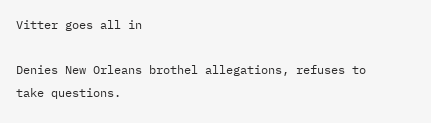Vitter goes all in

Denies New Orleans brothel allegations, refuses to take questions.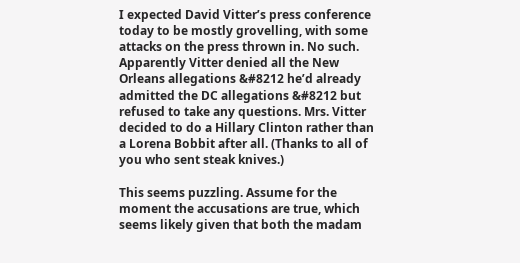I expected David Vitter’s press conference today to be mostly grovelling, with some attacks on the press thrown in. No such. Apparently Vitter denied all the New Orleans allegations &#8212 he’d already admitted the DC allegations &#8212 but refused to take any questions. Mrs. Vitter decided to do a Hillary Clinton rather than a Lorena Bobbit after all. (Thanks to all of you who sent steak knives.)

This seems puzzling. Assume for the moment the accusations are true, which seems likely given that both the madam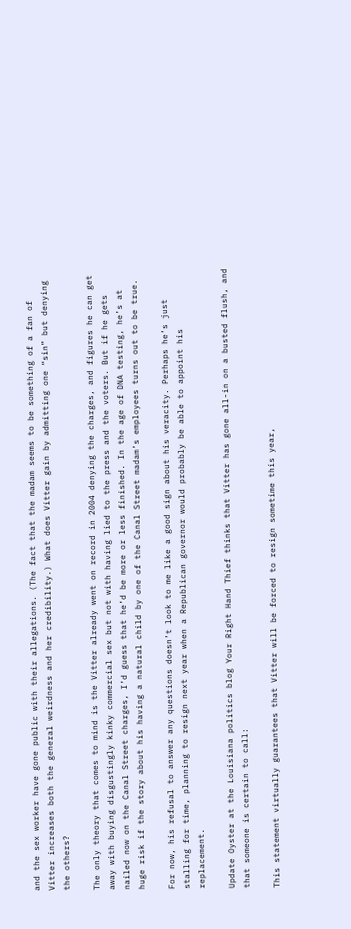and the sex worker have gone public with their allegations. (The fact that the madam seems to be something of a fan of Vitter increases both the general weirdness and her credibility.) What does Vitter gain by admitting one “sin” but denying the others?

The only theory that comes to mind is the Vitter already went on record in 2004 denying the charges, and figures he can get away with buying disgustingly kinky commercial sex but not with having lied to the press and the voters. But if he gets nailed now on the Canal Street charges, I’d guess that he’d be more or less finished. In the age of DNA testing, he’s at huge risk if the story about his having a natural child by one of the Canal Street madam’s employees turns out to be true.

For now, his refusal to answer any questions doesn’t look to me like a good sign about his veracity. Perhaps he’s just stalling for time, planning to resign next year when a Republican governor would probably be able to appoint his replacement.

Update Oyster at the Louisiana politics blog Your Right Hand Thief thinks that Vitter has gone all-in on a busted flush, and that someone is certain to call:

This statement virtually guarantees that Vitter will be forced to resign sometime this year,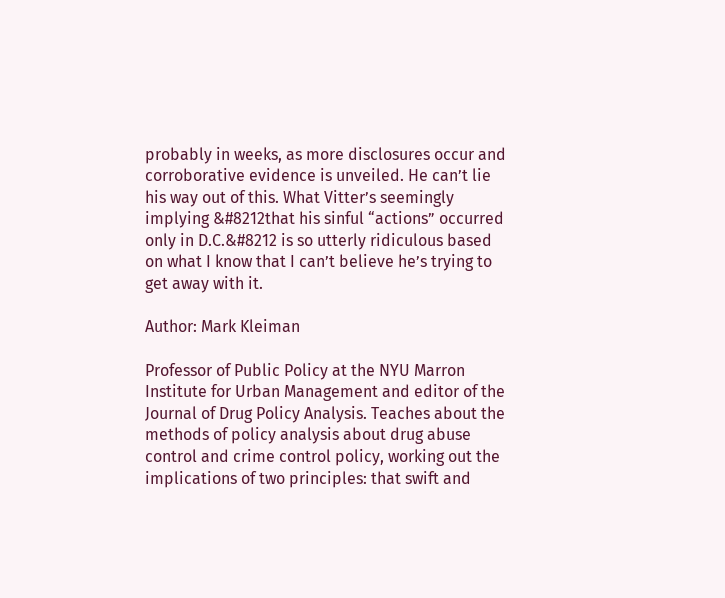probably in weeks, as more disclosures occur and corroborative evidence is unveiled. He can’t lie his way out of this. What Vitter’s seemingly implying &#8212that his sinful “actions” occurred only in D.C.&#8212 is so utterly ridiculous based on what I know that I can’t believe he’s trying to get away with it.

Author: Mark Kleiman

Professor of Public Policy at the NYU Marron Institute for Urban Management and editor of the Journal of Drug Policy Analysis. Teaches about the methods of policy analysis about drug abuse control and crime control policy, working out the implications of two principles: that swift and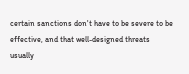certain sanctions don't have to be severe to be effective, and that well-designed threats usually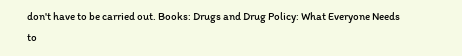don't have to be carried out. Books: Drugs and Drug Policy: What Everyone Needs to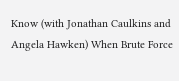Know (with Jonathan Caulkins and Angela Hawken) When Brute Force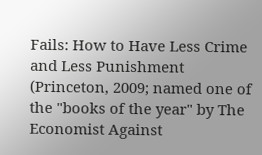Fails: How to Have Less Crime and Less Punishment (Princeton, 2009; named one of the "books of the year" by The Economist Against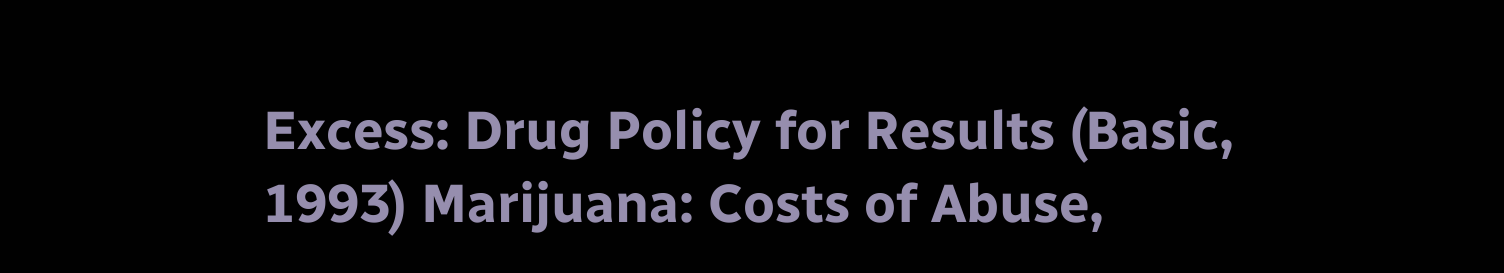Excess: Drug Policy for Results (Basic, 1993) Marijuana: Costs of Abuse,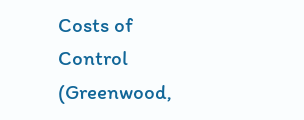Costs of Control (Greenwood,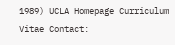1989) UCLA Homepage Curriculum Vitae Contact: